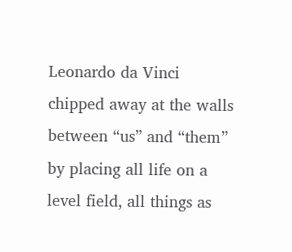Leonardo da Vinci chipped away at the walls between “us” and “them” by placing all life on a level field, all things as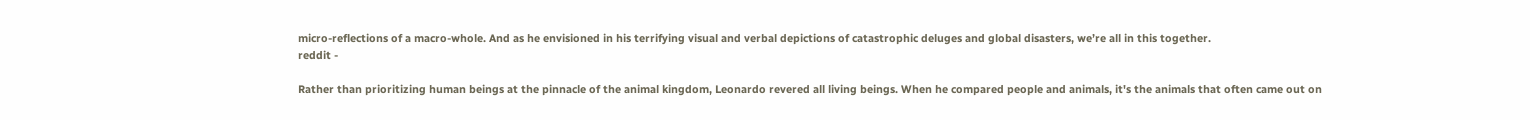micro-reflections of a macro-whole. And as he envisioned in his terrifying visual and verbal depictions of catastrophic deluges and global disasters, we’re all in this together.
reddit -

Rather than prioritizing human beings at the pinnacle of the animal kingdom, Leonardo revered all living beings. When he compared people and animals, it's the animals that often came out on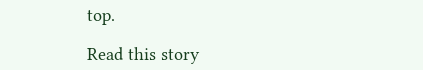top.

Read this story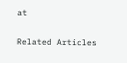at


Related Articles